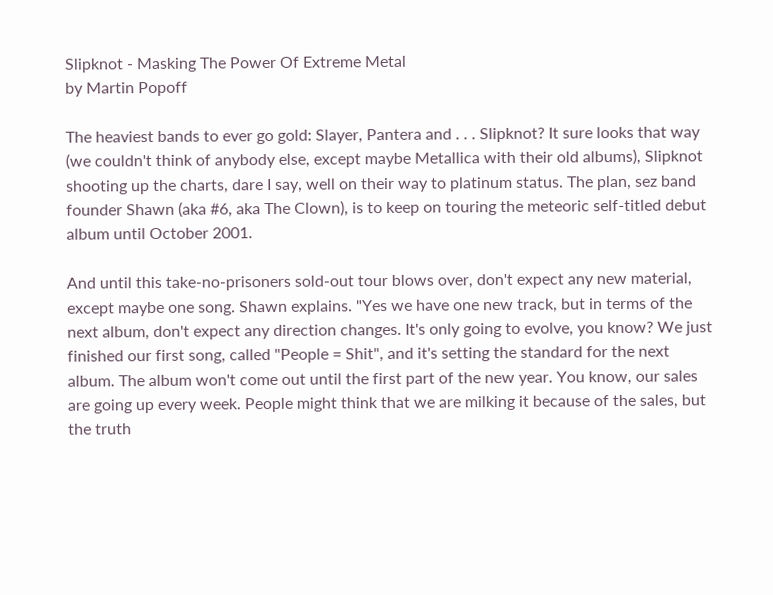Slipknot - Masking The Power Of Extreme Metal
by Martin Popoff

The heaviest bands to ever go gold: Slayer, Pantera and . . . Slipknot? It sure looks that way (we couldn't think of anybody else, except maybe Metallica with their old albums), Slipknot shooting up the charts, dare I say, well on their way to platinum status. The plan, sez band founder Shawn (aka #6, aka The Clown), is to keep on touring the meteoric self-titled debut album until October 2001.

And until this take-no-prisoners sold-out tour blows over, don't expect any new material, except maybe one song. Shawn explains. "Yes we have one new track, but in terms of the next album, don't expect any direction changes. It's only going to evolve, you know? We just finished our first song, called "People = Shit", and it's setting the standard for the next album. The album won't come out until the first part of the new year. You know, our sales are going up every week. People might think that we are milking it because of the sales, but the truth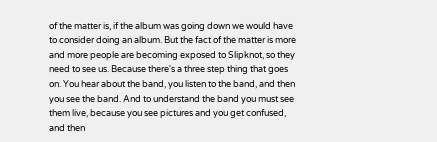of the matter is, if the album was going down we would have to consider doing an album. But the fact of the matter is more and more people are becoming exposed to Slipknot, so they need to see us. Because there's a three step thing that goes on. You hear about the band, you listen to the band, and then you see the band. And to understand the band you must see them live, because you see pictures and you get confused, and then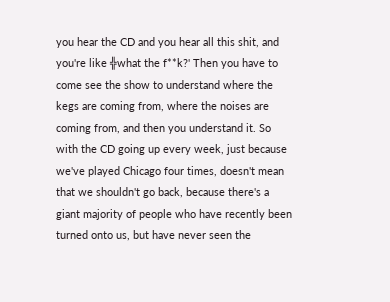you hear the CD and you hear all this shit, and you're like ╬what the f**k?' Then you have to come see the show to understand where the kegs are coming from, where the noises are coming from, and then you understand it. So with the CD going up every week, just because we've played Chicago four times, doesn't mean that we shouldn't go back, because there's a giant majority of people who have recently been turned onto us, but have never seen the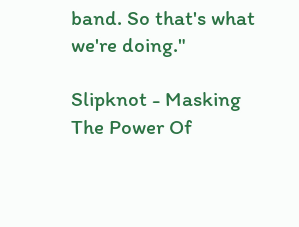band. So that's what we're doing."

Slipknot - Masking The Power Of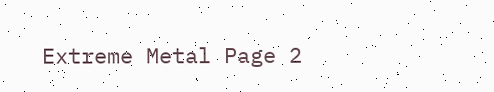Extreme Metal Page 2